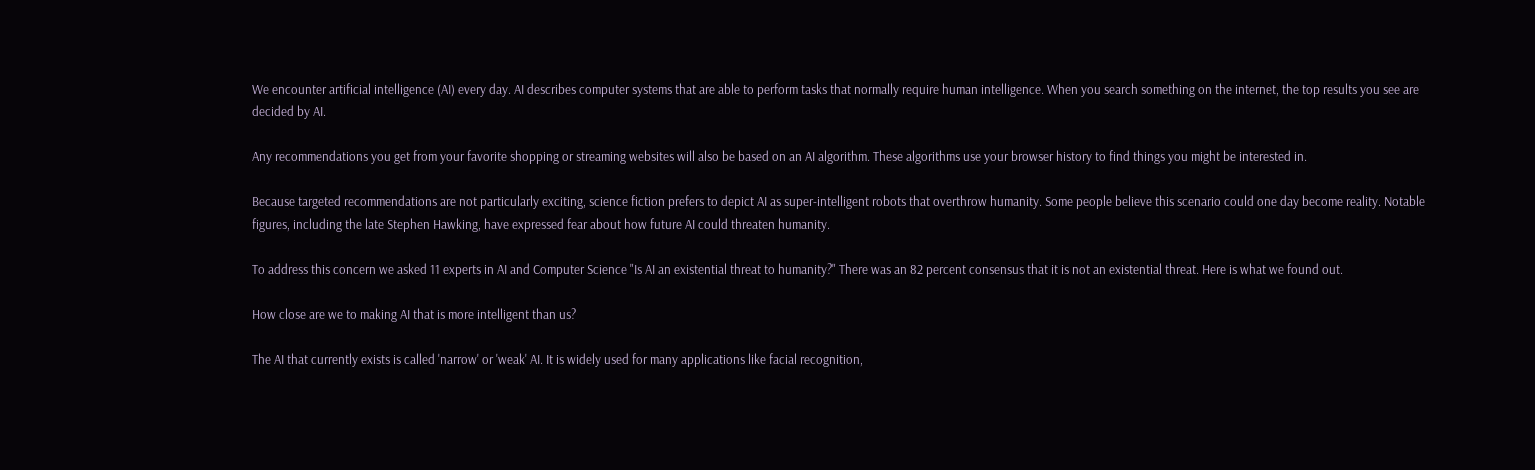We encounter artificial intelligence (AI) every day. AI describes computer systems that are able to perform tasks that normally require human intelligence. When you search something on the internet, the top results you see are decided by AI.

Any recommendations you get from your favorite shopping or streaming websites will also be based on an AI algorithm. These algorithms use your browser history to find things you might be interested in.

Because targeted recommendations are not particularly exciting, science fiction prefers to depict AI as super-intelligent robots that overthrow humanity. Some people believe this scenario could one day become reality. Notable figures, including the late Stephen Hawking, have expressed fear about how future AI could threaten humanity.

To address this concern we asked 11 experts in AI and Computer Science "Is AI an existential threat to humanity?" There was an 82 percent consensus that it is not an existential threat. Here is what we found out.

How close are we to making AI that is more intelligent than us?

The AI that currently exists is called 'narrow' or 'weak' AI. It is widely used for many applications like facial recognition,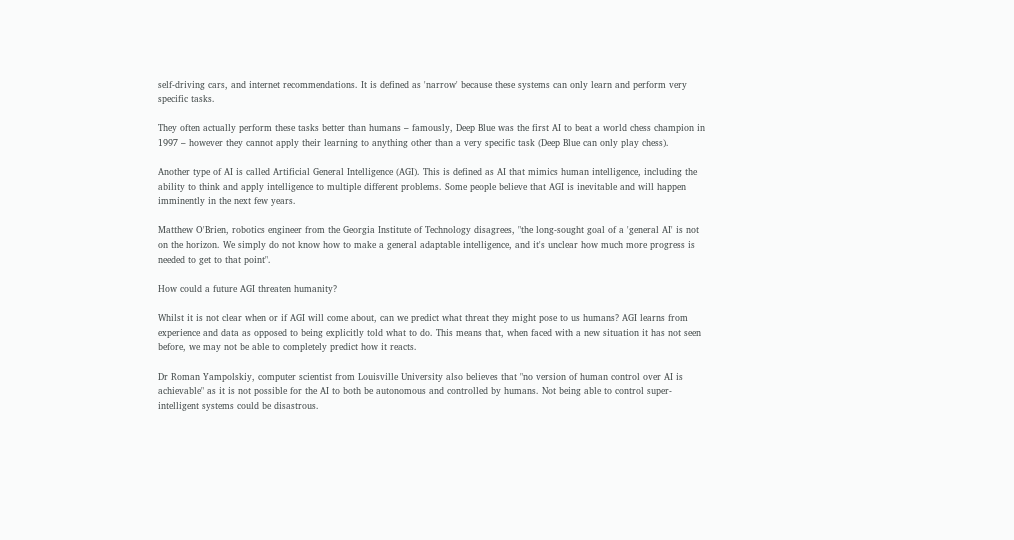self-driving cars, and internet recommendations. It is defined as 'narrow' because these systems can only learn and perform very specific tasks.

They often actually perform these tasks better than humans – famously, Deep Blue was the first AI to beat a world chess champion in 1997 – however they cannot apply their learning to anything other than a very specific task (Deep Blue can only play chess).

Another type of AI is called Artificial General Intelligence (AGI). This is defined as AI that mimics human intelligence, including the ability to think and apply intelligence to multiple different problems. Some people believe that AGI is inevitable and will happen imminently in the next few years.

Matthew O'Brien, robotics engineer from the Georgia Institute of Technology disagrees, "the long-sought goal of a 'general AI' is not on the horizon. We simply do not know how to make a general adaptable intelligence, and it's unclear how much more progress is needed to get to that point".

How could a future AGI threaten humanity?

Whilst it is not clear when or if AGI will come about, can we predict what threat they might pose to us humans? AGI learns from experience and data as opposed to being explicitly told what to do. This means that, when faced with a new situation it has not seen before, we may not be able to completely predict how it reacts.

Dr Roman Yampolskiy, computer scientist from Louisville University also believes that "no version of human control over AI is achievable" as it is not possible for the AI to both be autonomous and controlled by humans. Not being able to control super-intelligent systems could be disastrous.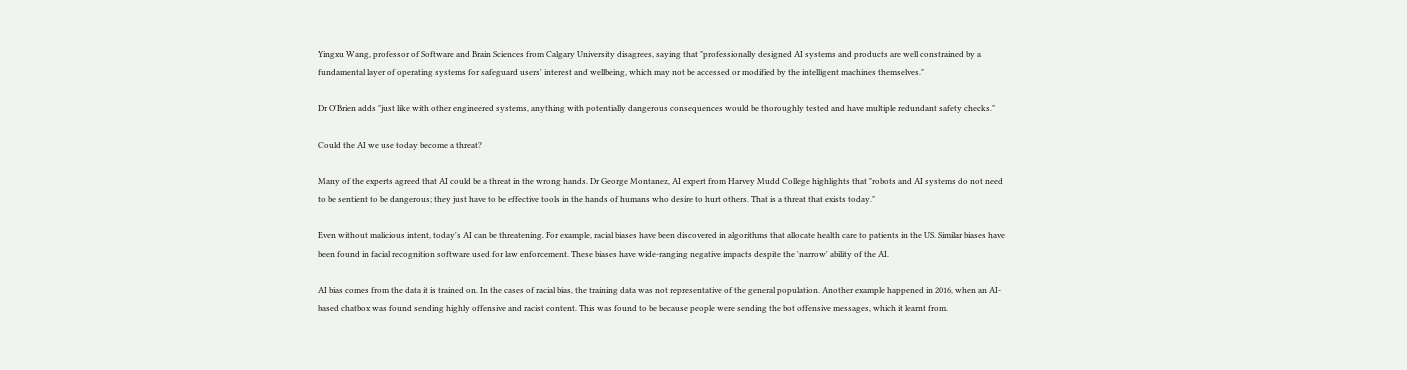Yingxu Wang, professor of Software and Brain Sciences from Calgary University disagrees, saying that "professionally designed AI systems and products are well constrained by a fundamental layer of operating systems for safeguard users' interest and wellbeing, which may not be accessed or modified by the intelligent machines themselves."

Dr O'Brien adds "just like with other engineered systems, anything with potentially dangerous consequences would be thoroughly tested and have multiple redundant safety checks."

Could the AI we use today become a threat?

Many of the experts agreed that AI could be a threat in the wrong hands. Dr George Montanez, AI expert from Harvey Mudd College highlights that "robots and AI systems do not need to be sentient to be dangerous; they just have to be effective tools in the hands of humans who desire to hurt others. That is a threat that exists today."

Even without malicious intent, today's AI can be threatening. For example, racial biases have been discovered in algorithms that allocate health care to patients in the US. Similar biases have been found in facial recognition software used for law enforcement. These biases have wide-ranging negative impacts despite the 'narrow' ability of the AI.

AI bias comes from the data it is trained on. In the cases of racial bias, the training data was not representative of the general population. Another example happened in 2016, when an AI-based chatbox was found sending highly offensive and racist content. This was found to be because people were sending the bot offensive messages, which it learnt from.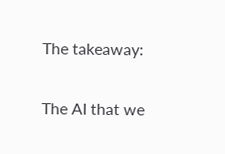The takeaway:

The AI that we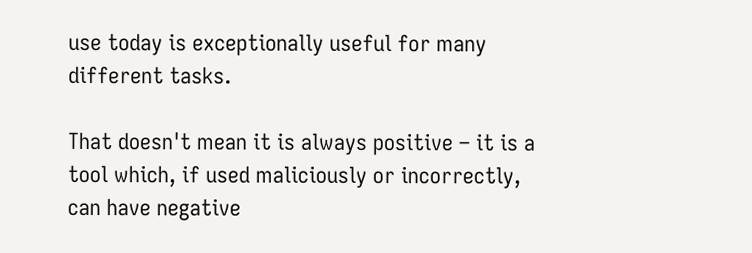use today is exceptionally useful for many different tasks.

That doesn't mean it is always positive – it is a tool which, if used maliciously or incorrectly, can have negative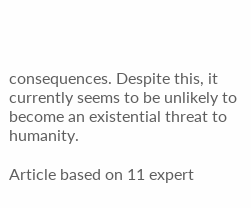consequences. Despite this, it currently seems to be unlikely to become an existential threat to humanity.

Article based on 11 expert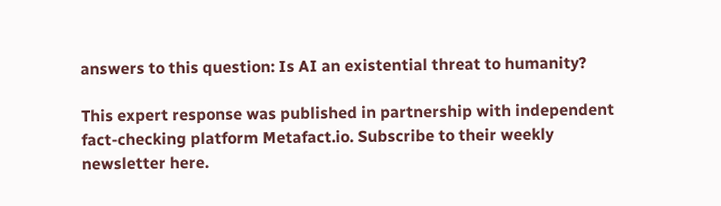answers to this question: Is AI an existential threat to humanity?

This expert response was published in partnership with independent fact-checking platform Metafact.io. Subscribe to their weekly newsletter here.